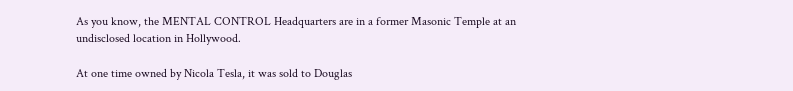As you know, the MENTAL CONTROL Headquarters are in a former Masonic Temple at an undisclosed location in Hollywood.

At one time owned by Nicola Tesla, it was sold to Douglas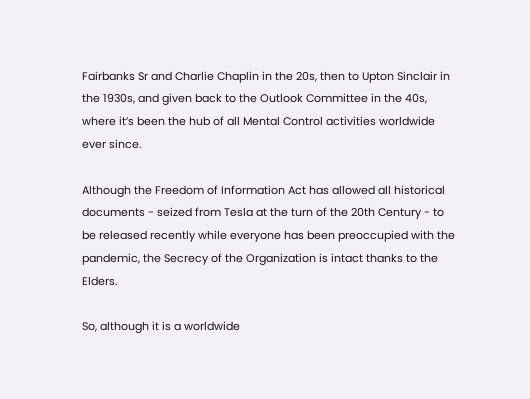Fairbanks Sr and Charlie Chaplin in the 20s, then to Upton Sinclair in the 1930s, and given back to the Outlook Committee in the 40s, where it’s been the hub of all Mental Control activities worldwide ever since.

Although the Freedom of Information Act has allowed all historical documents - seized from Tesla at the turn of the 20th Century - to be released recently while everyone has been preoccupied with the pandemic, the Secrecy of the Organization is intact thanks to the Elders.

So, although it is a worldwide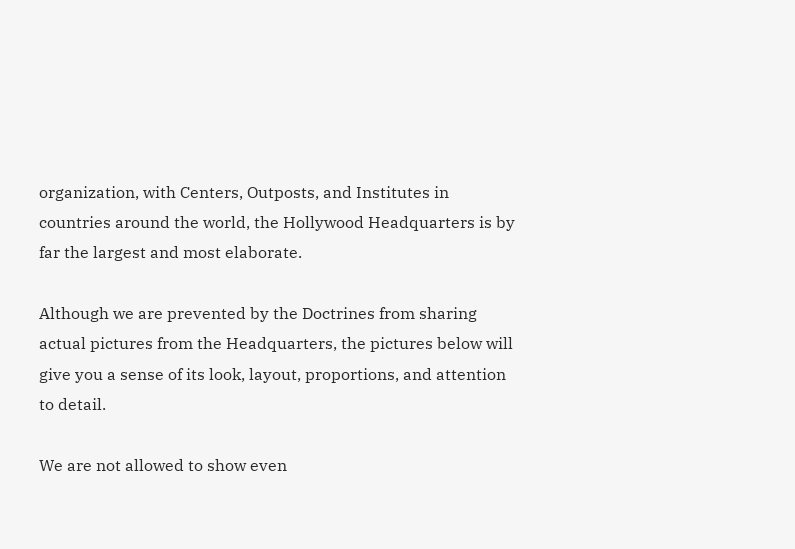organization, with Centers, Outposts, and Institutes in countries around the world, the Hollywood Headquarters is by far the largest and most elaborate.

Although we are prevented by the Doctrines from sharing actual pictures from the Headquarters, the pictures below will give you a sense of its look, layout, proportions, and attention to detail.

We are not allowed to show even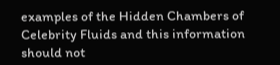examples of the Hidden Chambers of Celebrity Fluids and this information should not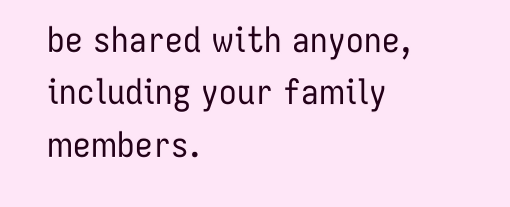be shared with anyone, including your family members.